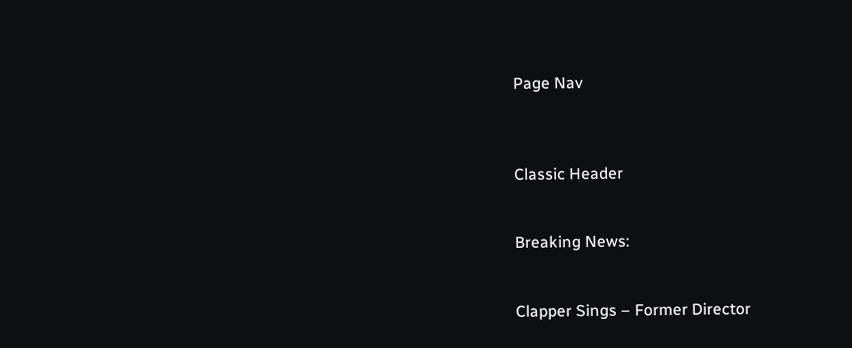Page Nav



Classic Header


Breaking News:


Clapper Sings – Former Director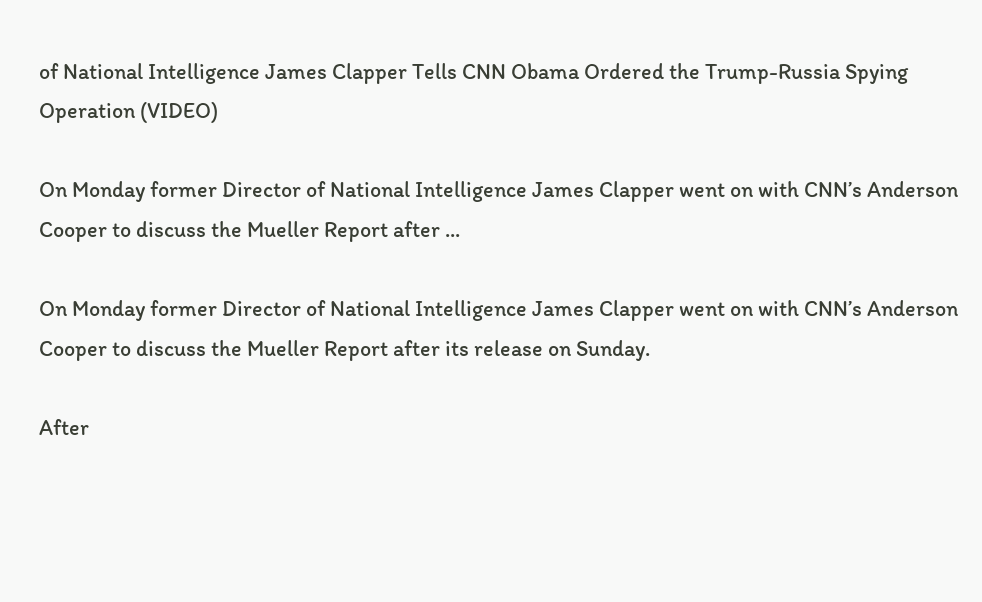of National Intelligence James Clapper Tells CNN Obama Ordered the Trump-Russia Spying Operation (VIDEO)

On Monday former Director of National Intelligence James Clapper went on with CNN’s Anderson Cooper to discuss the Mueller Report after ...

On Monday former Director of National Intelligence James Clapper went on with CNN’s Anderson Cooper to discuss the Mueller Report after its release on Sunday.

After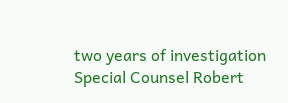two years of investigation Special Counsel Robert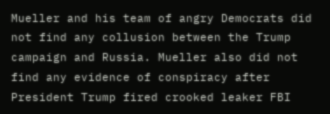Mueller and his team of angry Democrats did not find any collusion between the Trump campaign and Russia. Mueller also did not find any evidence of conspiracy after President Trump fired crooked leaker FBI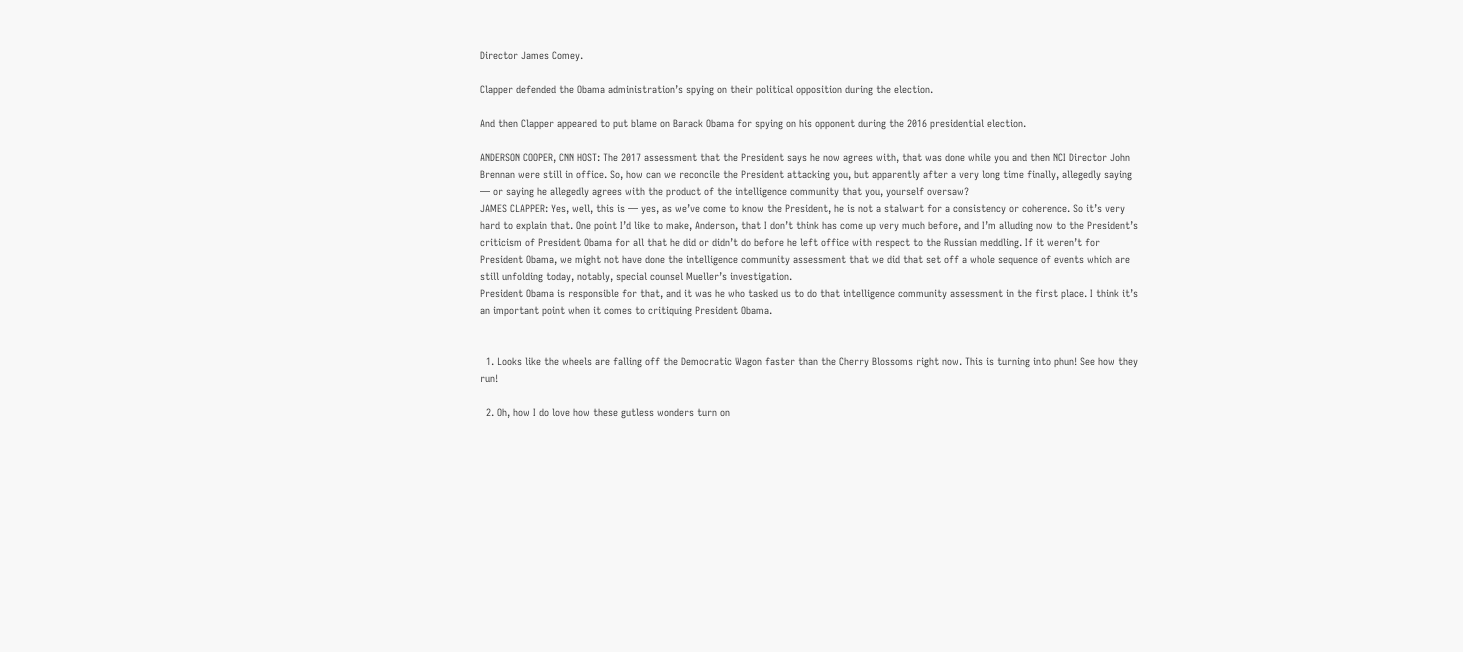Director James Comey.

Clapper defended the Obama administration’s spying on their political opposition during the election.

And then Clapper appeared to put blame on Barack Obama for spying on his opponent during the 2016 presidential election.

ANDERSON COOPER, CNN HOST: The 2017 assessment that the President says he now agrees with, that was done while you and then NCI Director John Brennan were still in office. So, how can we reconcile the President attacking you, but apparently after a very long time finally, allegedly saying — or saying he allegedly agrees with the product of the intelligence community that you, yourself oversaw?
JAMES CLAPPER: Yes, well, this is — yes, as we’ve come to know the President, he is not a stalwart for a consistency or coherence. So it’s very hard to explain that. One point I’d like to make, Anderson, that I don’t think has come up very much before, and I’m alluding now to the President’s criticism of President Obama for all that he did or didn’t do before he left office with respect to the Russian meddling. If it weren’t for President Obama, we might not have done the intelligence community assessment that we did that set off a whole sequence of events which are still unfolding today, notably, special counsel Mueller’s investigation.
President Obama is responsible for that, and it was he who tasked us to do that intelligence community assessment in the first place. I think it’s an important point when it comes to critiquing President Obama.


  1. Looks like the wheels are falling off the Democratic Wagon faster than the Cherry Blossoms right now. This is turning into phun! See how they run!

  2. Oh, how I do love how these gutless wonders turn on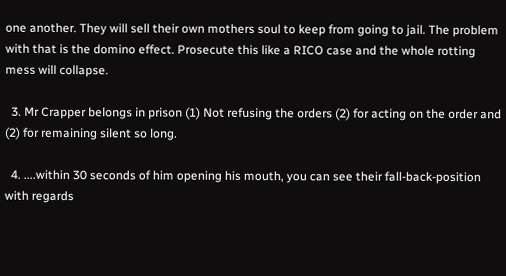one another. They will sell their own mothers soul to keep from going to jail. The problem with that is the domino effect. Prosecute this like a RICO case and the whole rotting mess will collapse.

  3. Mr Crapper belongs in prison (1) Not refusing the orders (2) for acting on the order and (2) for remaining silent so long.

  4. ....within 30 seconds of him opening his mouth, you can see their fall-back-position with regards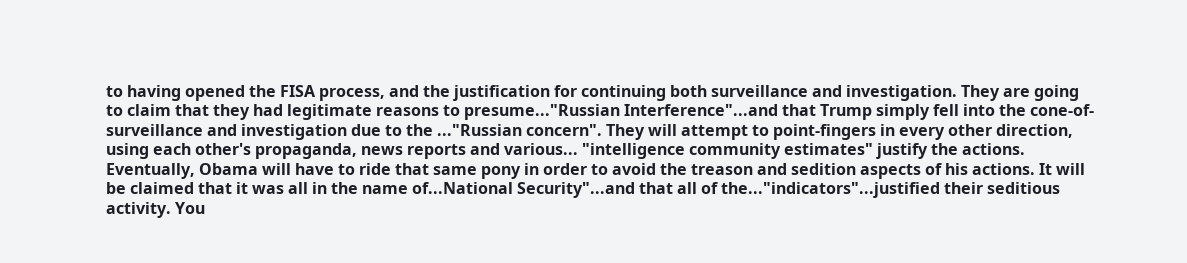to having opened the FISA process, and the justification for continuing both surveillance and investigation. They are going to claim that they had legitimate reasons to presume..."Russian Interference"...and that Trump simply fell into the cone-of-surveillance and investigation due to the ..."Russian concern". They will attempt to point-fingers in every other direction, using each other's propaganda, news reports and various... "intelligence community estimates" justify the actions. Eventually, Obama will have to ride that same pony in order to avoid the treason and sedition aspects of his actions. It will be claimed that it was all in the name of...National Security"...and that all of the..."indicators"...justified their seditious activity. You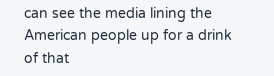can see the media lining the American people up for a drink of that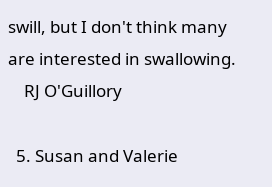swill, but I don't think many are interested in swallowing.
    RJ O'Guillory

  5. Susan and Valerie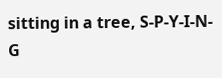sitting in a tree, S-P-Y-I-N-G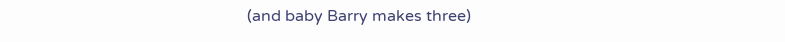(and baby Barry makes three)